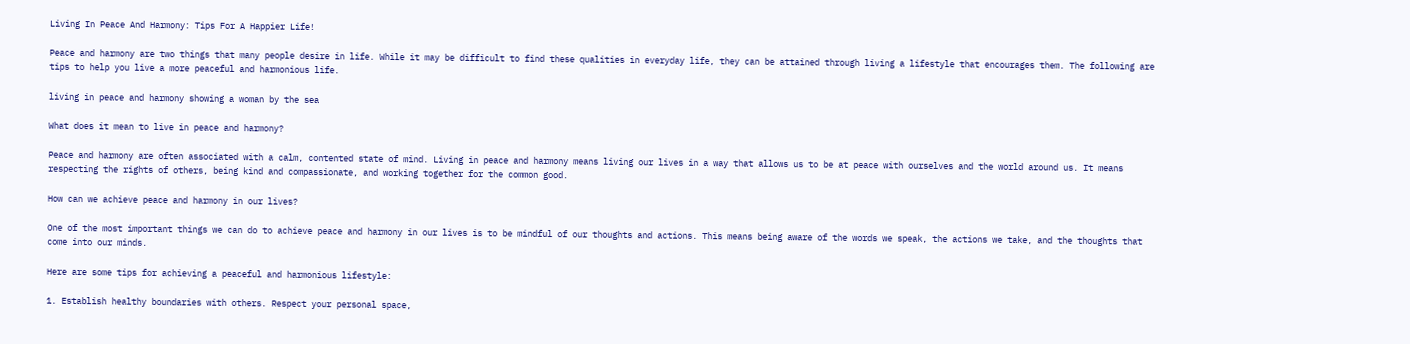Living In Peace And Harmony: Tips For A Happier Life!

Peace and harmony are two things that many people desire in life. While it may be difficult to find these qualities in everyday life, they can be attained through living a lifestyle that encourages them. The following are tips to help you live a more peaceful and harmonious life.

living in peace and harmony showing a woman by the sea

What does it mean to live in peace and harmony?

Peace and harmony are often associated with a calm, contented state of mind. Living in peace and harmony means living our lives in a way that allows us to be at peace with ourselves and the world around us. It means respecting the rights of others, being kind and compassionate, and working together for the common good.

How can we achieve peace and harmony in our lives?

One of the most important things we can do to achieve peace and harmony in our lives is to be mindful of our thoughts and actions. This means being aware of the words we speak, the actions we take, and the thoughts that come into our minds.

Here are some tips for achieving a peaceful and harmonious lifestyle:

1. Establish healthy boundaries with others. Respect your personal space,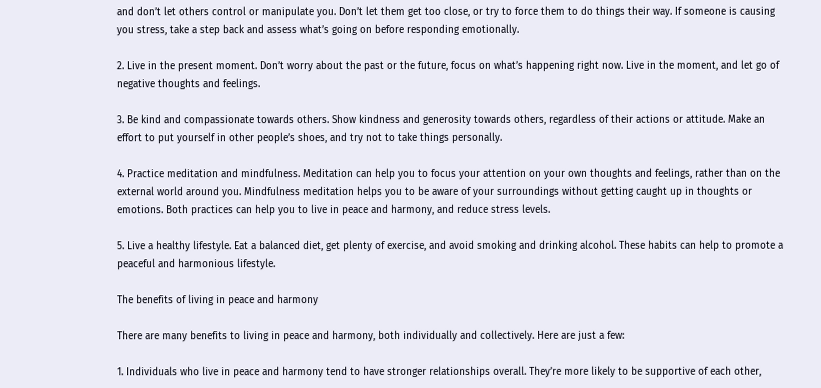and don’t let others control or manipulate you. Don’t let them get too close, or try to force them to do things their way. If someone is causing you stress, take a step back and assess what’s going on before responding emotionally.

2. Live in the present moment. Don’t worry about the past or the future, focus on what’s happening right now. Live in the moment, and let go of negative thoughts and feelings.

3. Be kind and compassionate towards others. Show kindness and generosity towards others, regardless of their actions or attitude. Make an effort to put yourself in other people’s shoes, and try not to take things personally.

4. Practice meditation and mindfulness. Meditation can help you to focus your attention on your own thoughts and feelings, rather than on the external world around you. Mindfulness meditation helps you to be aware of your surroundings without getting caught up in thoughts or emotions. Both practices can help you to live in peace and harmony, and reduce stress levels.

5. Live a healthy lifestyle. Eat a balanced diet, get plenty of exercise, and avoid smoking and drinking alcohol. These habits can help to promote a peaceful and harmonious lifestyle.

The benefits of living in peace and harmony

There are many benefits to living in peace and harmony, both individually and collectively. Here are just a few:

1. Individuals who live in peace and harmony tend to have stronger relationships overall. They’re more likely to be supportive of each other,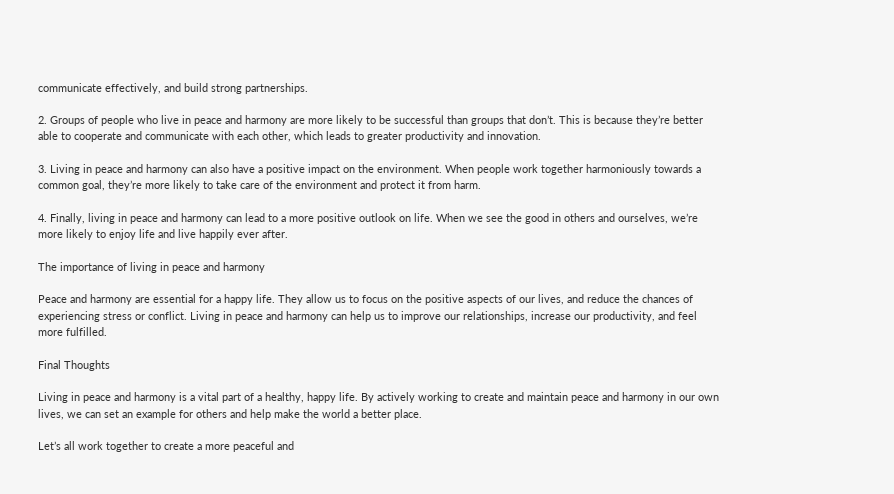communicate effectively, and build strong partnerships.

2. Groups of people who live in peace and harmony are more likely to be successful than groups that don’t. This is because they’re better able to cooperate and communicate with each other, which leads to greater productivity and innovation.

3. Living in peace and harmony can also have a positive impact on the environment. When people work together harmoniously towards a common goal, they’re more likely to take care of the environment and protect it from harm.

4. Finally, living in peace and harmony can lead to a more positive outlook on life. When we see the good in others and ourselves, we’re more likely to enjoy life and live happily ever after.

The importance of living in peace and harmony

Peace and harmony are essential for a happy life. They allow us to focus on the positive aspects of our lives, and reduce the chances of experiencing stress or conflict. Living in peace and harmony can help us to improve our relationships, increase our productivity, and feel more fulfilled.

Final Thoughts

Living in peace and harmony is a vital part of a healthy, happy life. By actively working to create and maintain peace and harmony in our own lives, we can set an example for others and help make the world a better place.

Let’s all work together to create a more peaceful and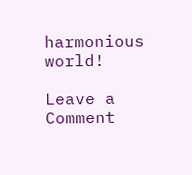harmonious world!

Leave a Comment